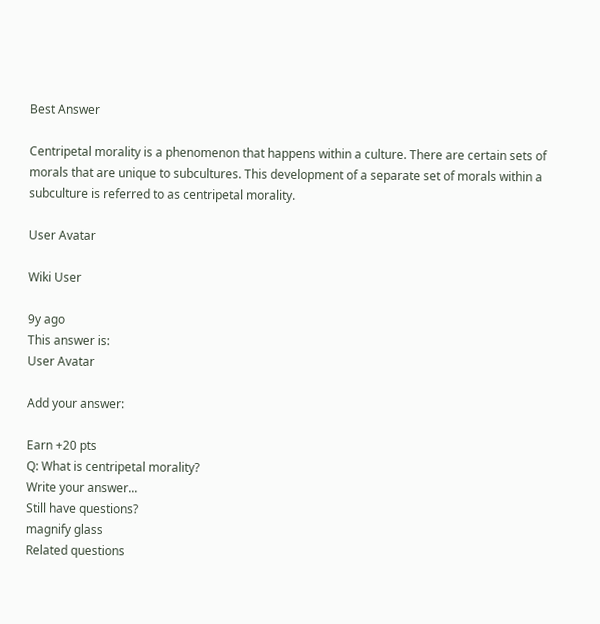Best Answer

Centripetal morality is a phenomenon that happens within a culture. There are certain sets of morals that are unique to subcultures. This development of a separate set of morals within a subculture is referred to as centripetal morality.

User Avatar

Wiki User

9y ago
This answer is:
User Avatar

Add your answer:

Earn +20 pts
Q: What is centripetal morality?
Write your answer...
Still have questions?
magnify glass
Related questions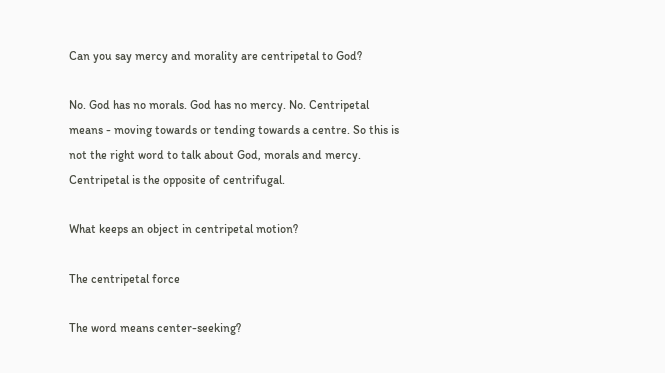Can you say mercy and morality are centripetal to God?

No. God has no morals. God has no mercy. No. Centripetal means - moving towards or tending towards a centre. So this is not the right word to talk about God, morals and mercy. Centripetal is the opposite of centrifugal.

What keeps an object in centripetal motion?

The centripetal force

The word means center-seeking?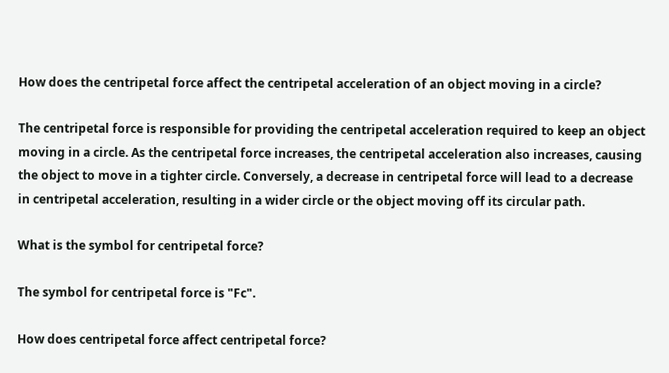How does the centripetal force affect the centripetal acceleration of an object moving in a circle?

The centripetal force is responsible for providing the centripetal acceleration required to keep an object moving in a circle. As the centripetal force increases, the centripetal acceleration also increases, causing the object to move in a tighter circle. Conversely, a decrease in centripetal force will lead to a decrease in centripetal acceleration, resulting in a wider circle or the object moving off its circular path.

What is the symbol for centripetal force?

The symbol for centripetal force is "Fc".

How does centripetal force affect centripetal force?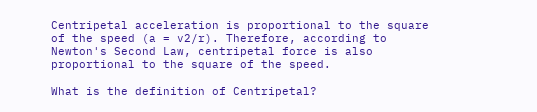Centripetal acceleration is proportional to the square of the speed (a = v2/r). Therefore, according to Newton's Second Law, centripetal force is also proportional to the square of the speed.

What is the definition of Centripetal?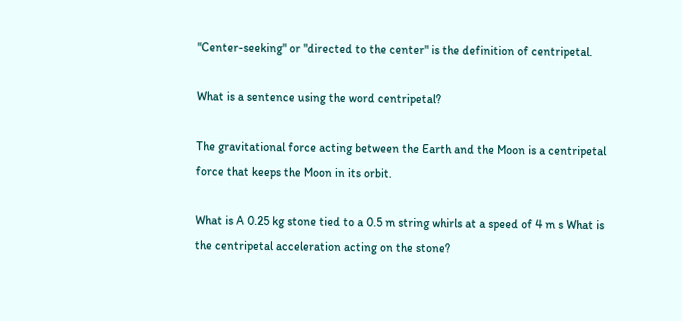"Center-seeking" or "directed to the center" is the definition of centripetal.

What is a sentence using the word centripetal?

The gravitational force acting between the Earth and the Moon is a centripetal force that keeps the Moon in its orbit.

What is A 0.25 kg stone tied to a 0.5 m string whirls at a speed of 4 m s What is the centripetal acceleration acting on the stone?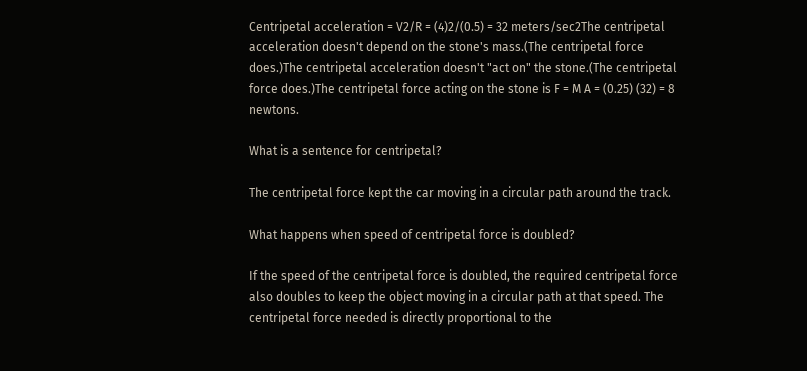Centripetal acceleration = V2/R = (4)2/(0.5) = 32 meters/sec2The centripetal acceleration doesn't depend on the stone's mass.(The centripetal force does.)The centripetal acceleration doesn't "act on" the stone.(The centripetal force does.)The centripetal force acting on the stone is F = M A = (0.25) (32) = 8 newtons.

What is a sentence for centripetal?

The centripetal force kept the car moving in a circular path around the track.

What happens when speed of centripetal force is doubled?

If the speed of the centripetal force is doubled, the required centripetal force also doubles to keep the object moving in a circular path at that speed. The centripetal force needed is directly proportional to the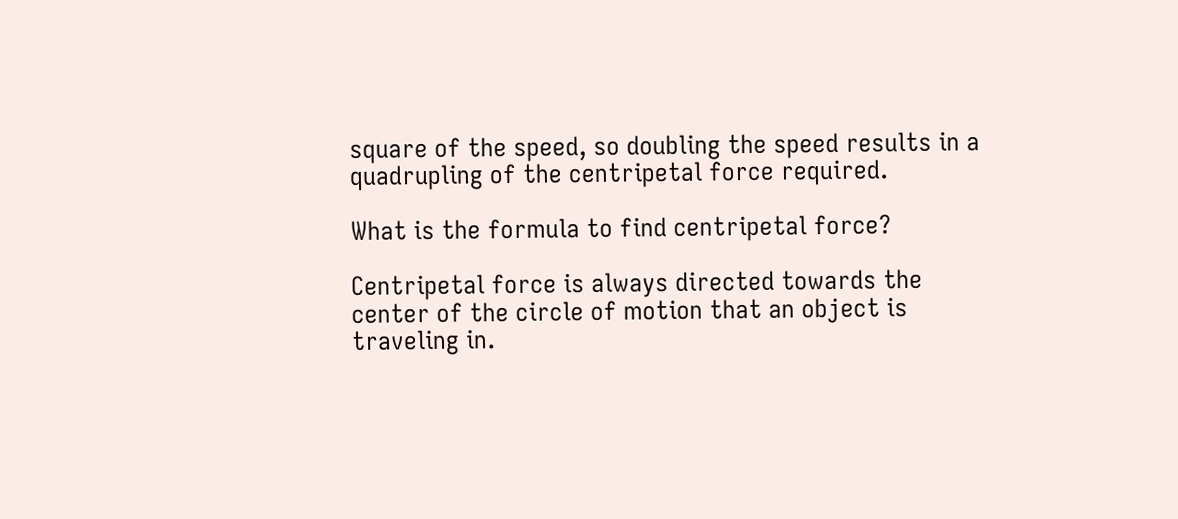square of the speed, so doubling the speed results in a quadrupling of the centripetal force required.

What is the formula to find centripetal force?

Centripetal force is always directed towards the center of the circle of motion that an object is traveling in.